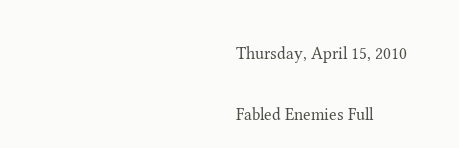Thursday, April 15, 2010

Fabled Enemies Full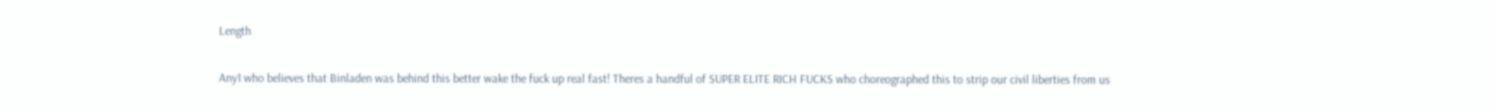Length

Any1 who believes that Binladen was behind this better wake the fuck up real fast! Theres a handful of SUPER ELITE RICH FUCKS who choreographed this to strip our civil liberties from us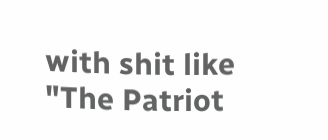with shit like "The Patriot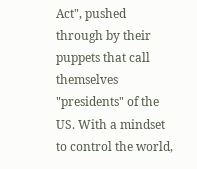Act", pushed through by their puppets that call themselves "presidents" of the US. With a mindset to control the world,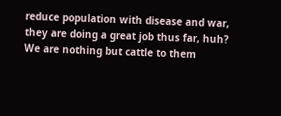reduce population with disease and war, they are doing a great job thus far, huh? We are nothing but cattle to them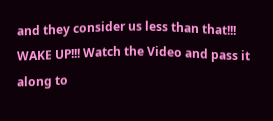and they consider us less than that!!! WAKE UP!!! Watch the Video and pass it along to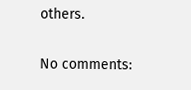others.

No comments: